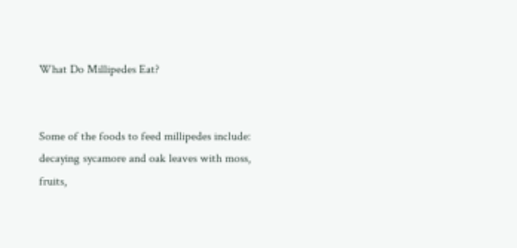What Do Millipedes Eat?


Some of the foods to feed millipedes include: decaying sycamore and oak leaves with moss, fruits,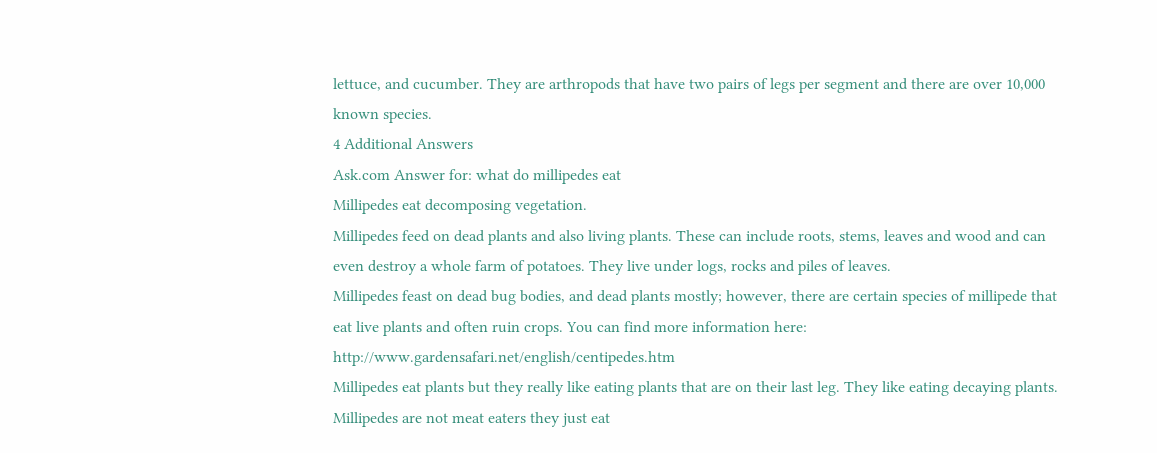lettuce, and cucumber. They are arthropods that have two pairs of legs per segment and there are over 10,000 known species.
4 Additional Answers
Ask.com Answer for: what do millipedes eat
Millipedes eat decomposing vegetation.
Millipedes feed on dead plants and also living plants. These can include roots, stems, leaves and wood and can even destroy a whole farm of potatoes. They live under logs, rocks and piles of leaves.
Millipedes feast on dead bug bodies, and dead plants mostly; however, there are certain species of millipede that eat live plants and often ruin crops. You can find more information here: http://www.gardensafari.net/english/centipedes.htm
Millipedes eat plants but they really like eating plants that are on their last leg. They like eating decaying plants. Millipedes are not meat eaters they just eat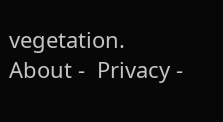vegetation.
About -  Privacy -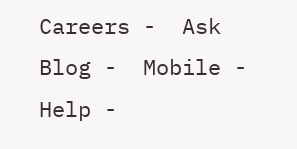Careers -  Ask Blog -  Mobile -  Help -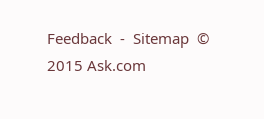Feedback  -  Sitemap  © 2015 Ask.com